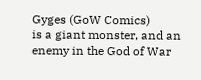Gyges (GoW Comics)
is a giant monster, and an enemy in the God of War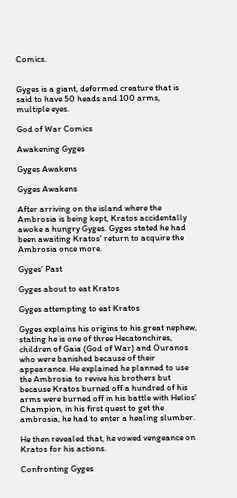Comics.


Gyges is a giant, deformed creature that is said to have 50 heads and 100 arms, multiple eyes.

God of War Comics

Awakening Gyges

Gyges Awakens

Gyges Awakens

After arriving on the island where the Ambrosia is being kept, Kratos accidentally awoke a hungry Gyges. Gyges stated he had been awaiting Kratos' return to acquire the Ambrosia once more.

Gyges' Past

Gyges about to eat Kratos

Gyges attempting to eat Kratos

Gyges explains his origins to his great nephew, stating he is one of three Hecatonchires, children of Gaia (God of War) and Ouranos who were banished because of their appearance. He explained he planned to use the Ambrosia to revive his brothers but because Kratos burned off a hundred of his arms were burned off in his battle with Helios' Champion, in his first quest to get the ambrosia, he had to enter a healing slumber.

He then revealed that, he vowed vengeance on Kratos for his actions.

Confronting Gyges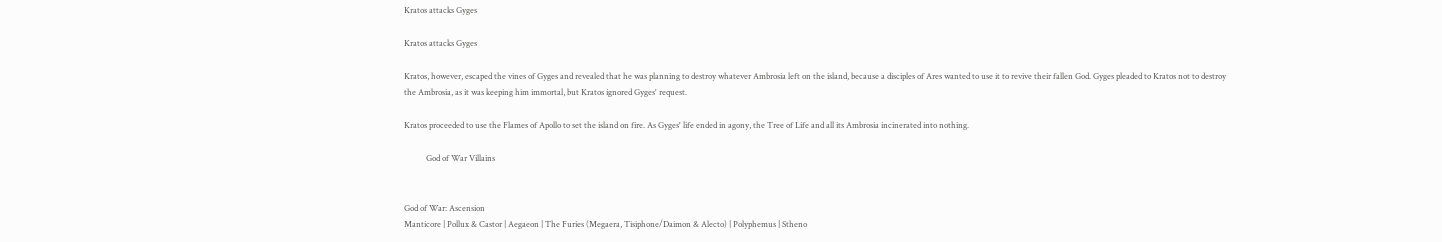Kratos attacks Gyges

Kratos attacks Gyges

Kratos, however, escaped the vines of Gyges and revealed that he was planning to destroy whatever Ambrosia left on the island, because a disciples of Ares wanted to use it to revive their fallen God. Gyges pleaded to Kratos not to destroy the Ambrosia, as it was keeping him immortal, but Kratos ignored Gyges' request.

Kratos proceeded to use the Flames of Apollo to set the island on fire. As Gyges' life ended in agony, the Tree of Life and all its Ambrosia incinerated into nothing.

           God of War Villains


God of War: Ascension
Manticore | Pollux & Castor | Aegaeon | The Furies (Megaera, Tisiphone/Daimon & Alecto) | Polyphemus | Stheno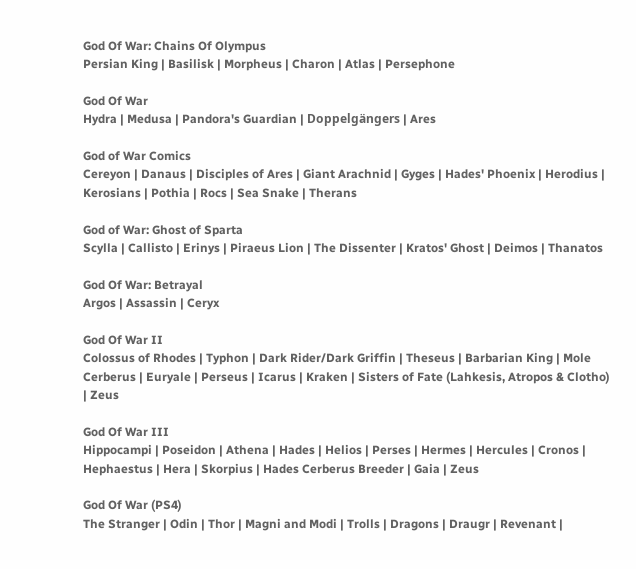God Of War: Chains Of Olympus
Persian King | Basilisk | Morpheus | Charon | Atlas | Persephone

God Of War
Hydra | Medusa | Pandora's Guardian | Doppelgängers | Ares

God of War Comics
Cereyon | Danaus | Disciples of Ares | Giant Arachnid | Gyges | Hades' Phoenix | Herodius | Kerosians | Pothia | Rocs | Sea Snake | Therans

God of War: Ghost of Sparta
Scylla | Callisto | Erinys | Piraeus Lion | The Dissenter | Kratos' Ghost | Deimos | Thanatos

God Of War: Betrayal
Argos | Assassin | Ceryx

God Of War II
Colossus of Rhodes | Typhon | Dark Rider/Dark Griffin | Theseus | Barbarian King | Mole Cerberus | Euryale | Perseus | Icarus | Kraken | Sisters of Fate (Lahkesis, Atropos & Clotho) | Zeus

God Of War III
Hippocampi | Poseidon | Athena | Hades | Helios | Perses | Hermes | Hercules | Cronos | Hephaestus | Hera | Skorpius | Hades Cerberus Breeder | Gaia | Zeus

God Of War (PS4)
The Stranger | Odin | Thor | Magni and Modi | Trolls | Dragons | Draugr | Revenant |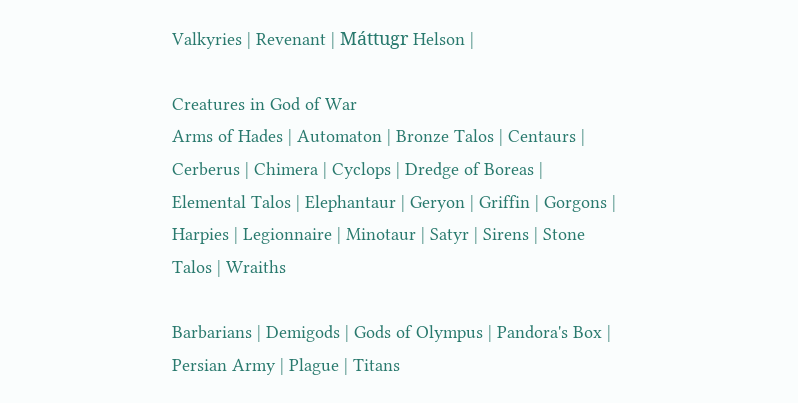Valkyries | Revenant | Máttugr Helson |

Creatures in God of War
Arms of Hades | Automaton | Bronze Talos | Centaurs | Cerberus | Chimera | Cyclops | Dredge of Boreas | Elemental Talos | Elephantaur | Geryon | Griffin | Gorgons | Harpies | Legionnaire | Minotaur | Satyr | Sirens | Stone Talos | Wraiths

Barbarians | Demigods | Gods of Olympus | Pandora's Box | Persian Army | Plague | Titans